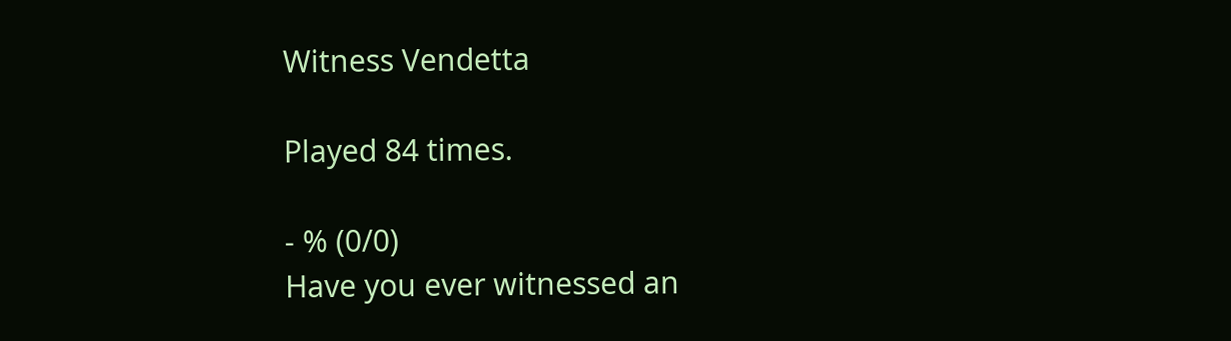Witness Vendetta

Played 84 times.

- % (0/0)
Have you ever witnessed an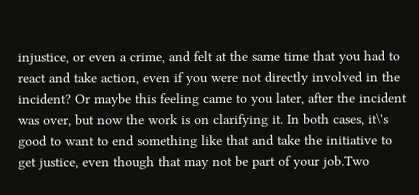injustice, or even a crime, and felt at the same time that you had to react and take action, even if you were not directly involved in the incident? Or maybe this feeling came to you later, after the incident was over, but now the work is on clarifying it. In both cases, it\'s good to want to end something like that and take the initiative to get justice, even though that may not be part of your job.Two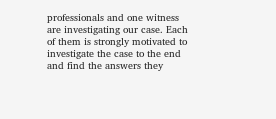professionals and one witness are investigating our case. Each of them is strongly motivated to investigate the case to the end and find the answers they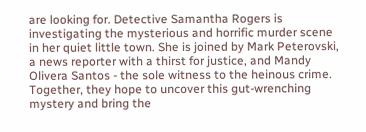are looking for. Detective Samantha Rogers is investigating the mysterious and horrific murder scene in her quiet little town. She is joined by Mark Peterovski, a news reporter with a thirst for justice, and Mandy Olivera Santos - the sole witness to the heinous crime. Together, they hope to uncover this gut-wrenching mystery and bring the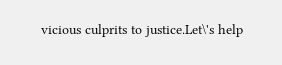vicious culprits to justice.Let\'s help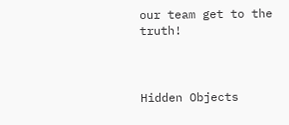our team get to the truth!



Hidden Objects